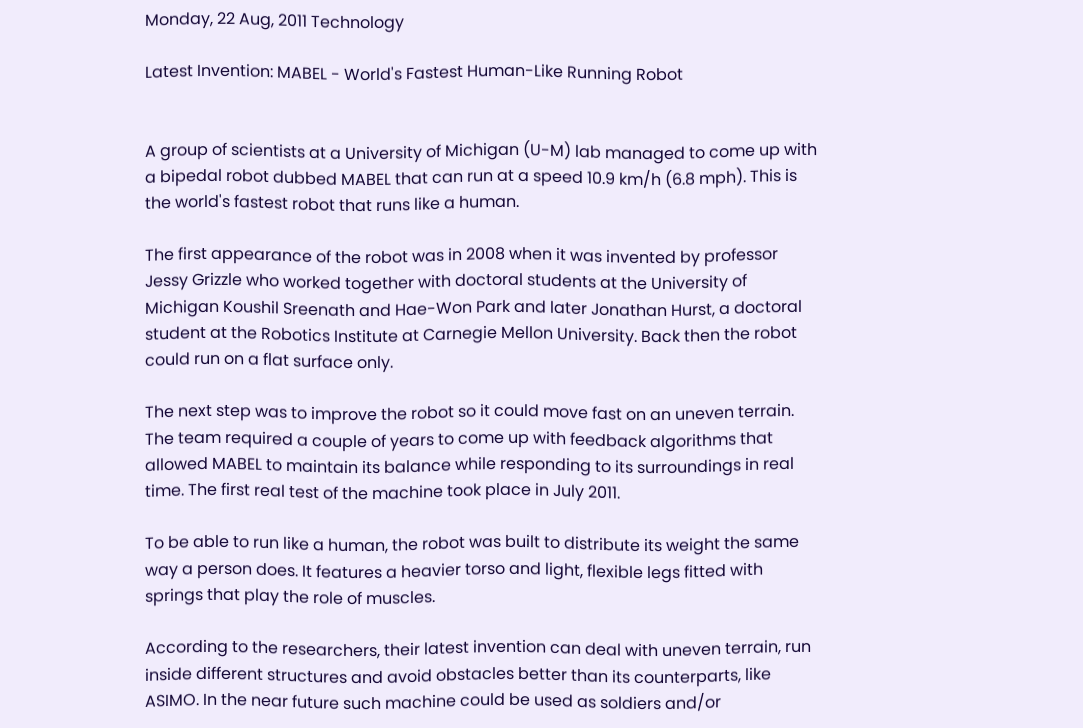Monday, 22 Aug, 2011 Technology

Latest Invention: MABEL - World's Fastest Human-Like Running Robot


A group of scientists at a University of Michigan (U-M) lab managed to come up with a bipedal robot dubbed MABEL that can run at a speed 10.9 km/h (6.8 mph). This is the world's fastest robot that runs like a human.

The first appearance of the robot was in 2008 when it was invented by professor Jessy Grizzle who worked together with doctoral students at the University of Michigan Koushil Sreenath and Hae-Won Park and later Jonathan Hurst, a doctoral student at the Robotics Institute at Carnegie Mellon University. Back then the robot could run on a flat surface only.

The next step was to improve the robot so it could move fast on an uneven terrain. The team required a couple of years to come up with feedback algorithms that allowed MABEL to maintain its balance while responding to its surroundings in real time. The first real test of the machine took place in July 2011.

To be able to run like a human, the robot was built to distribute its weight the same way a person does. It features a heavier torso and light, flexible legs fitted with springs that play the role of muscles.

According to the researchers, their latest invention can deal with uneven terrain, run inside different structures and avoid obstacles better than its counterparts, like ASIMO. In the near future such machine could be used as soldiers and/or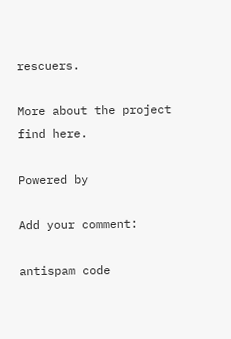rescuers.

More about the project find here.

Powered by

Add your comment:

antispam code